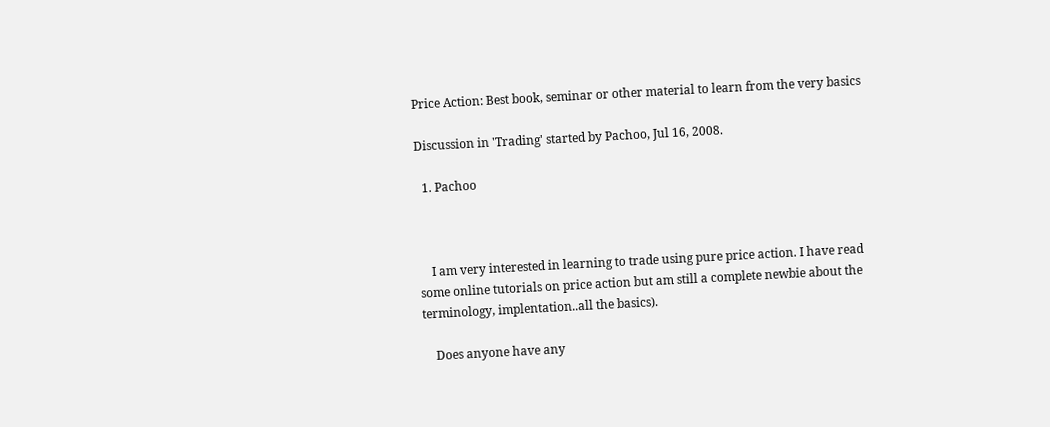Price Action: Best book, seminar or other material to learn from the very basics

Discussion in 'Trading' started by Pachoo, Jul 16, 2008.

  1. Pachoo



    I am very interested in learning to trade using pure price action. I have read some online tutorials on price action but am still a complete newbie about the terminology, implentation..all the basics).

    Does anyone have any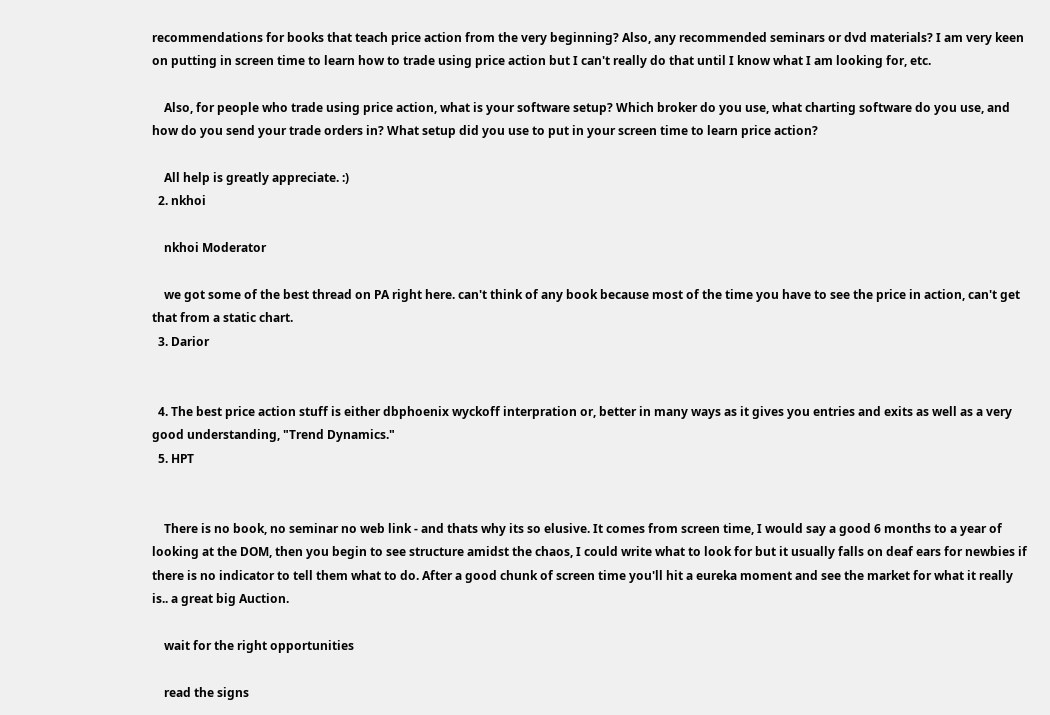recommendations for books that teach price action from the very beginning? Also, any recommended seminars or dvd materials? I am very keen on putting in screen time to learn how to trade using price action but I can't really do that until I know what I am looking for, etc.

    Also, for people who trade using price action, what is your software setup? Which broker do you use, what charting software do you use, and how do you send your trade orders in? What setup did you use to put in your screen time to learn price action?

    All help is greatly appreciate. :)
  2. nkhoi

    nkhoi Moderator

    we got some of the best thread on PA right here. can't think of any book because most of the time you have to see the price in action, can't get that from a static chart.
  3. Darior


  4. The best price action stuff is either dbphoenix wyckoff interpration or, better in many ways as it gives you entries and exits as well as a very good understanding, "Trend Dynamics."
  5. HPT


    There is no book, no seminar no web link - and thats why its so elusive. It comes from screen time, I would say a good 6 months to a year of looking at the DOM, then you begin to see structure amidst the chaos, I could write what to look for but it usually falls on deaf ears for newbies if there is no indicator to tell them what to do. After a good chunk of screen time you'll hit a eureka moment and see the market for what it really is.. a great big Auction.

    wait for the right opportunities

    read the signs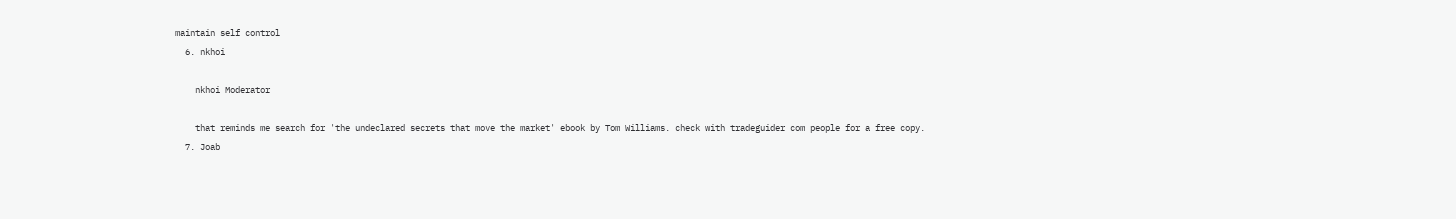maintain self control
  6. nkhoi

    nkhoi Moderator

    that reminds me search for 'the undeclared secrets that move the market' ebook by Tom Williams. check with tradeguider com people for a free copy.
  7. Joab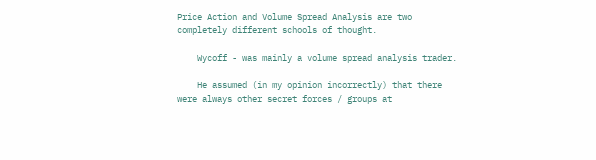Price Action and Volume Spread Analysis are two completely different schools of thought.

    Wycoff - was mainly a volume spread analysis trader.

    He assumed (in my opinion incorrectly) that there were always other secret forces / groups at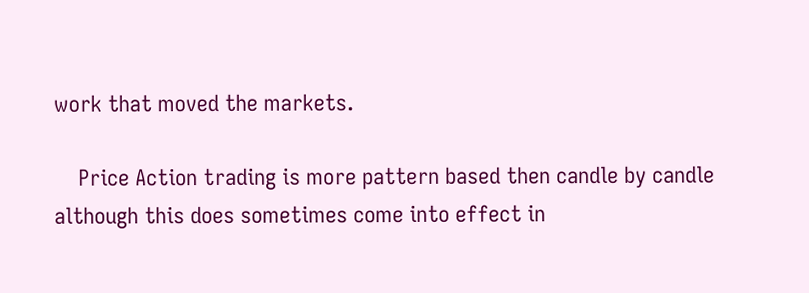work that moved the markets.

    Price Action trading is more pattern based then candle by candle although this does sometimes come into effect in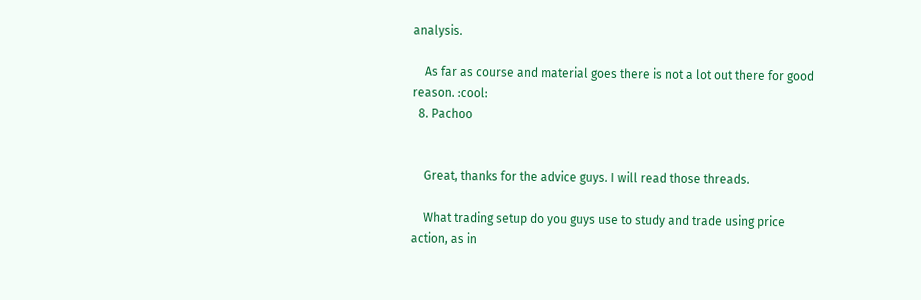analysis.

    As far as course and material goes there is not a lot out there for good reason. :cool:
  8. Pachoo


    Great, thanks for the advice guys. I will read those threads.

    What trading setup do you guys use to study and trade using price action, as in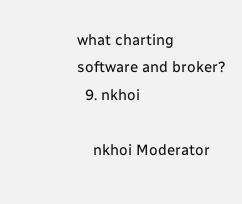what charting software and broker?
  9. nkhoi

    nkhoi Moderator